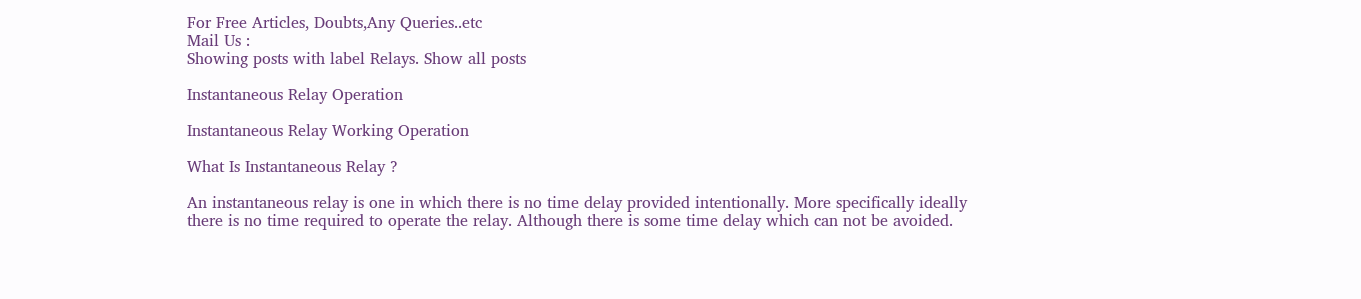For Free Articles, Doubts,Any Queries..etc
Mail Us :
Showing posts with label Relays. Show all posts

Instantaneous Relay Operation

Instantaneous Relay Working Operation

What Is Instantaneous Relay ?

An instantaneous relay is one in which there is no time delay provided intentionally. More specifically ideally there is no time required to operate the relay. Although there is some time delay which can not be avoided.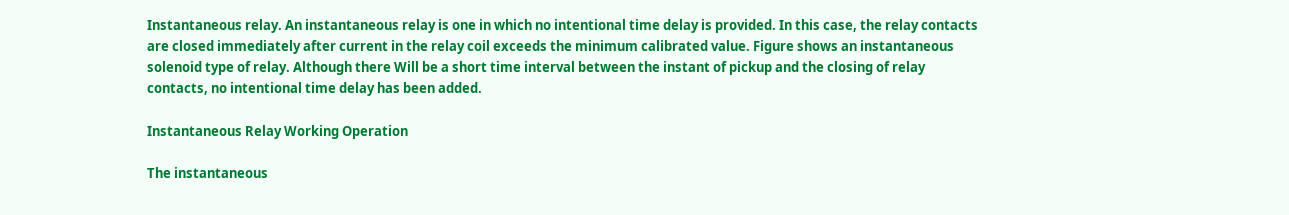Instantaneous relay. An instantaneous relay is one in which no intentional time delay is provided. In this case, the relay contacts are closed immediately after current in the relay coil exceeds the minimum calibrated value. Figure shows an instantaneous solenoid type of relay. Although there Will be a short time interval between the instant of pickup and the closing of relay contacts, no intentional time delay has been added.

Instantaneous Relay Working Operation

The instantaneous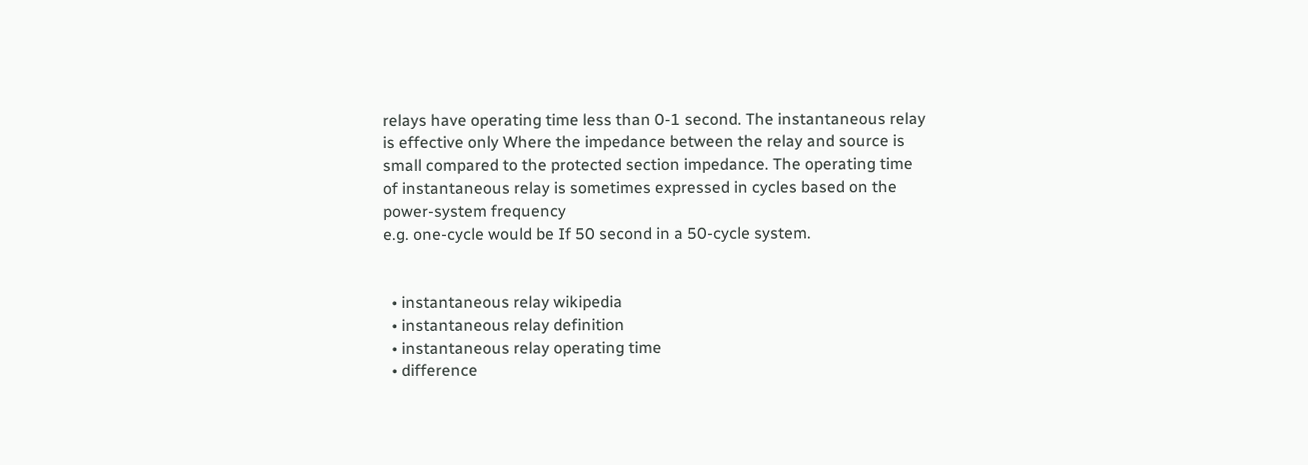relays have operating time less than 0-1 second. The instantaneous relay is effective only Where the impedance between the relay and source is small compared to the protected section impedance. The operating time of instantaneous relay is sometimes expressed in cycles based on the power-system frequency
e.g. one-cycle would be If 50 second in a 50-cycle system.


  • instantaneous relay wikipedia
  • instantaneous relay definition
  • instantaneous relay operating time
  • difference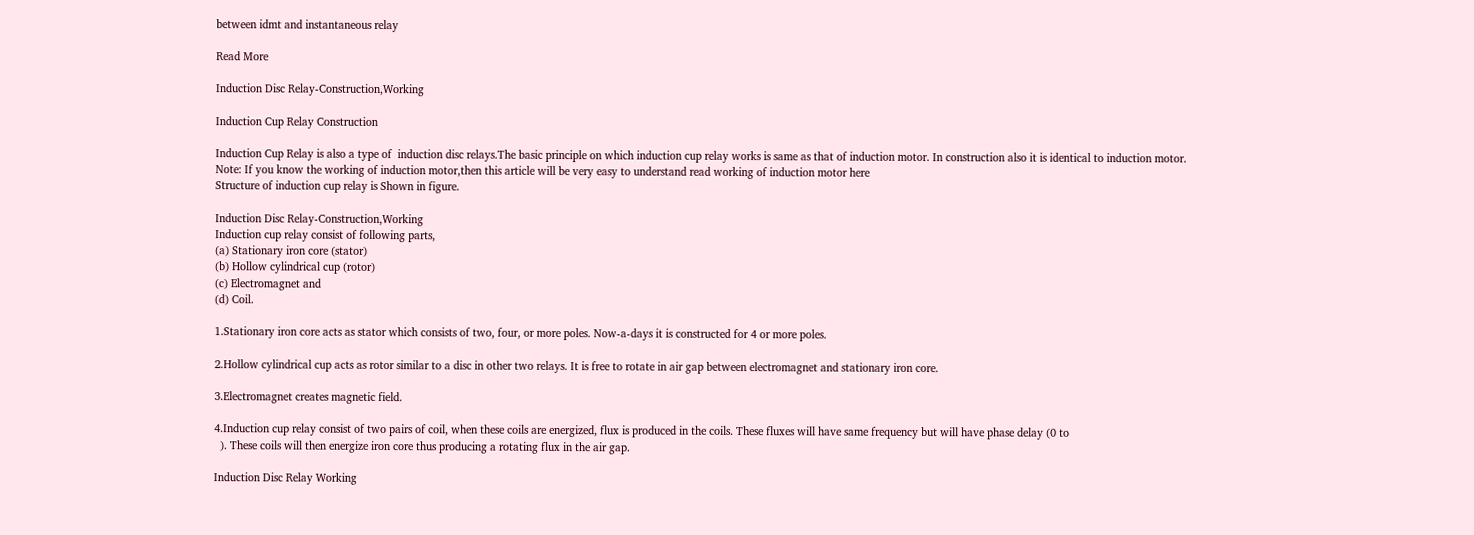between idmt and instantaneous relay

Read More

Induction Disc Relay-Construction,Working

Induction Cup Relay Construction

Induction Cup Relay is also a type of  induction disc relays.The basic principle on which induction cup relay works is same as that of induction motor. In construction also it is identical to induction motor.
Note: If you know the working of induction motor,then this article will be very easy to understand read working of induction motor here
Structure of induction cup relay is Shown in figure.

Induction Disc Relay-Construction,Working
Induction cup relay consist of following parts,
(a) Stationary iron core (stator)
(b) Hollow cylindrical cup (rotor)
(c) Electromagnet and
(d) Coil.

1.Stationary iron core acts as stator which consists of two, four, or more poles. Now-a-days it is constructed for 4 or more poles.

2.Hollow cylindrical cup acts as rotor similar to a disc in other two relays. It is free to rotate in air gap between electromagnet and stationary iron core.

3.Electromagnet creates magnetic field.

4.Induction cup relay consist of two pairs of coil, when these coils are energized, flux is produced in the coils. These fluxes will have same frequency but will have phase delay (0 to
  ). These coils will then energize iron core thus producing a rotating flux in the air gap.

Induction Disc Relay Working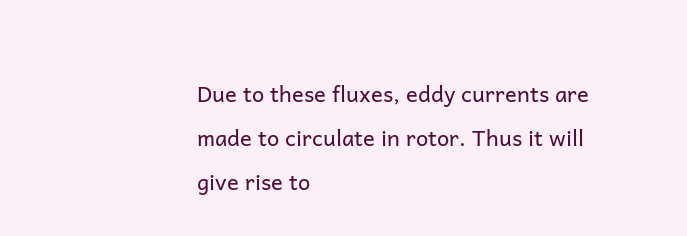Due to these fluxes, eddy currents are made to circulate in rotor. Thus it will give rise to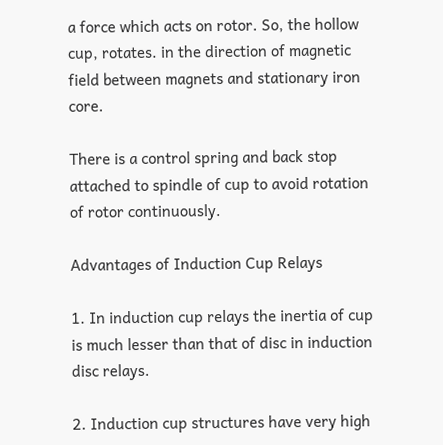a force which acts on rotor. So, the hollow cup, rotates. in the direction of magnetic field between magnets and stationary iron core.

There is a control spring and back stop attached to spindle of cup to avoid rotation of rotor continuously.

Advantages of Induction Cup Relays

1. In induction cup relays the inertia of cup is much lesser than that of disc in induction disc relays.

2. Induction cup structures have very high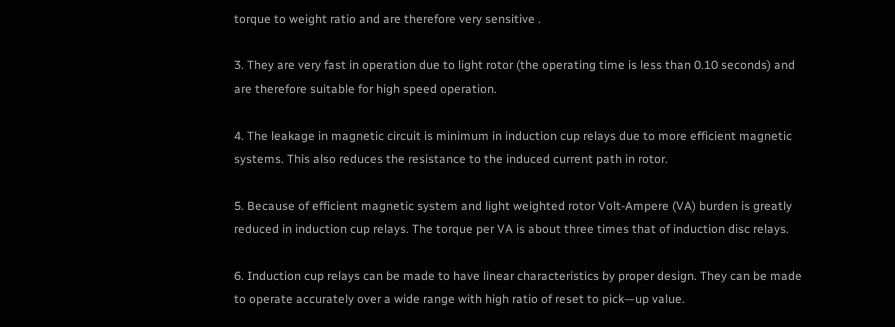torque to weight ratio and are therefore very sensitive .

3. They are very fast in operation due to light rotor (the operating time is less than 0.10 seconds) and are therefore suitable for high speed operation.

4. The leakage in magnetic circuit is minimum in induction cup relays due to more efficient magnetic systems. This also reduces the resistance to the induced current path in rotor.

5. Because of efficient magnetic system and light weighted rotor Volt-Ampere (VA) burden is greatly reduced in induction cup relays. The torque per VA is about three times that of induction disc relays.

6. Induction cup relays can be made to have linear characteristics by proper design. They can be made to operate accurately over a wide range with high ratio of reset to pick—up value.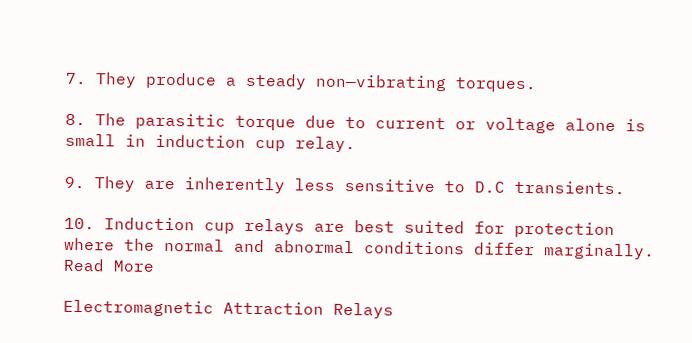7. They produce a steady non—vibrating torques.

8. The parasitic torque due to current or voltage alone is small in induction cup relay.

9. They are inherently less sensitive to D.C transients.

10. Induction cup relays are best suited for protection where the normal and abnormal conditions differ marginally.
Read More

Electromagnetic Attraction Relays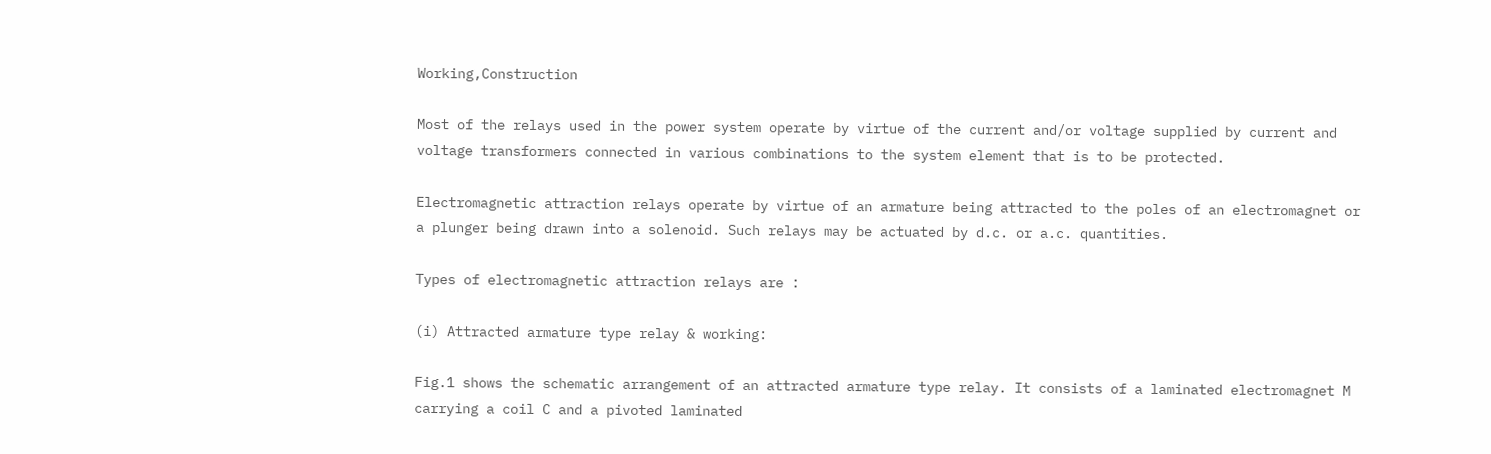Working,Construction

Most of the relays used in the power system operate by virtue of the current and/or voltage supplied by current and voltage transformers connected in various combinations to the system element that is to be protected.

Electromagnetic attraction relays operate by virtue of an armature being attracted to the poles of an electromagnet or a plunger being drawn into a solenoid. Such relays may be actuated by d.c. or a.c. quantities.

Types of electromagnetic attraction relays are :

(i) Attracted armature type relay & working:

Fig.1 shows the schematic arrangement of an attracted armature type relay. It consists of a laminated electromagnet M carrying a coil C and a pivoted laminated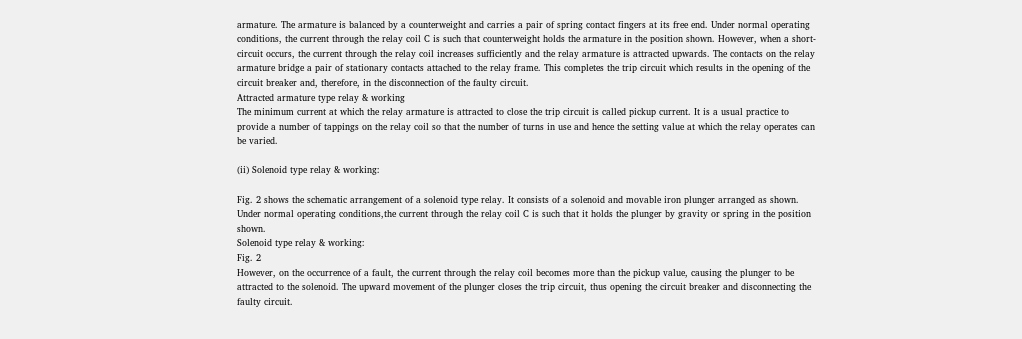armature. The armature is balanced by a counterweight and carries a pair of spring contact fingers at its free end. Under normal operating conditions, the current through the relay coil C is such that counterweight holds the armature in the position shown. However, when a short-circuit occurs, the current through the relay coil increases sufficiently and the relay armature is attracted upwards. The contacts on the relay armature bridge a pair of stationary contacts attached to the relay frame. This completes the trip circuit which results in the opening of the circuit breaker and, therefore, in the disconnection of the faulty circuit.
Attracted armature type relay & working
The minimum current at which the relay armature is attracted to close the trip circuit is called pickup current. It is a usual practice to provide a number of tappings on the relay coil so that the number of turns in use and hence the setting value at which the relay operates can be varied.

(ii) Solenoid type relay & working:

Fig. 2 shows the schematic arrangement of a solenoid type relay. It consists of a solenoid and movable iron plunger arranged as shown. Under normal operating conditions,the current through the relay coil C is such that it holds the plunger by gravity or spring in the position shown.
Solenoid type relay & working:
Fig. 2
However, on the occurrence of a fault, the current through the relay coil becomes more than the pickup value, causing the plunger to be attracted to the solenoid. The upward movement of the plunger closes the trip circuit, thus opening the circuit breaker and disconnecting the faulty circuit.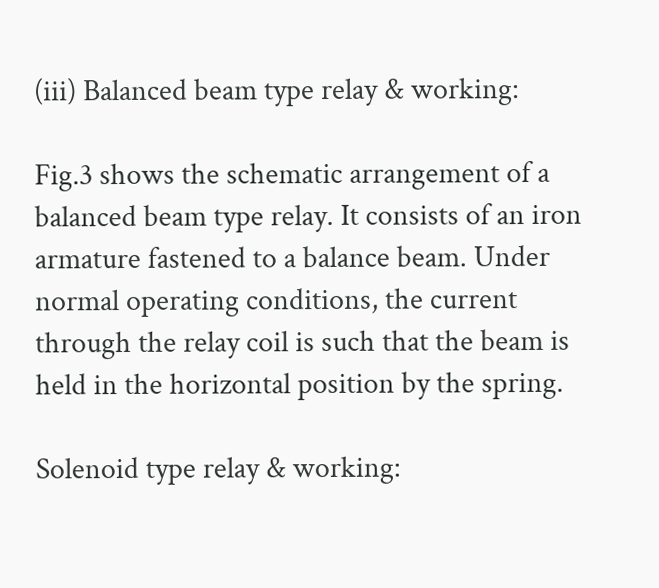(iii) Balanced beam type relay & working:

Fig.3 shows the schematic arrangement of a balanced beam type relay. It consists of an iron armature fastened to a balance beam. Under normal operating conditions, the current through the relay coil is such that the beam is held in the horizontal position by the spring.

Solenoid type relay & working: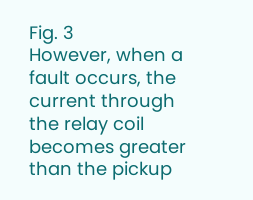Fig. 3
However, when a fault occurs, the current through the relay coil becomes greater than the pickup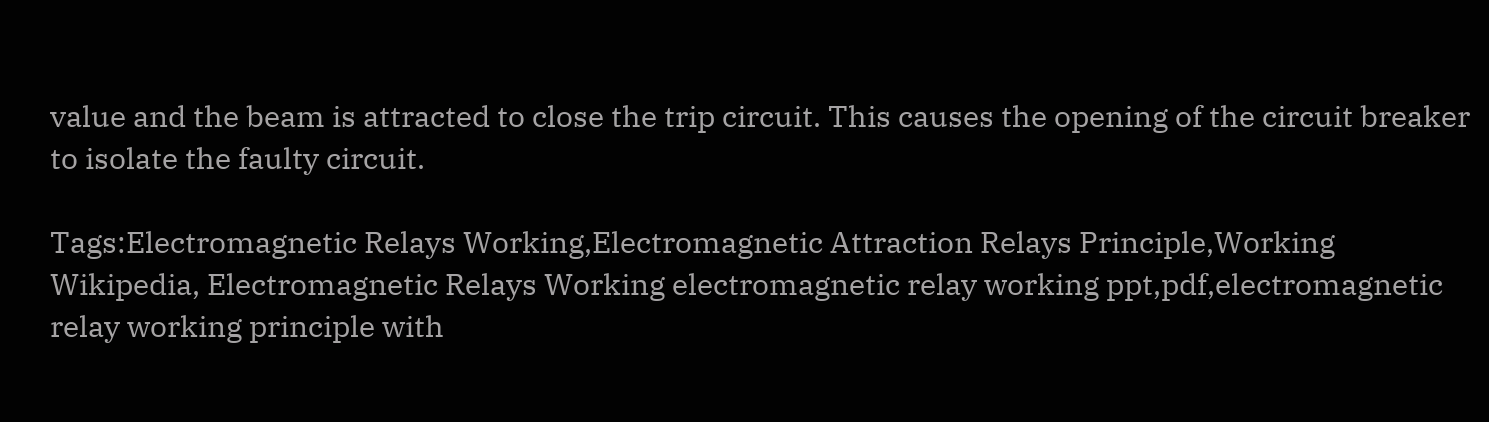value and the beam is attracted to close the trip circuit. This causes the opening of the circuit breaker to isolate the faulty circuit.

Tags:Electromagnetic Relays Working,Electromagnetic Attraction Relays Principle,Working Wikipedia, Electromagnetic Relays Working electromagnetic relay working ppt,pdf,electromagnetic relay working principle with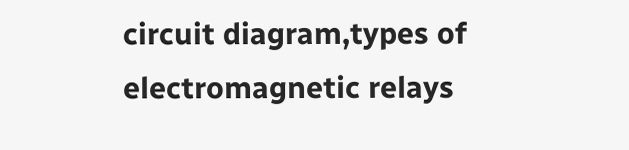circuit diagram,types of electromagnetic relays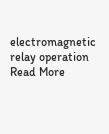electromagnetic relay operation
Read More